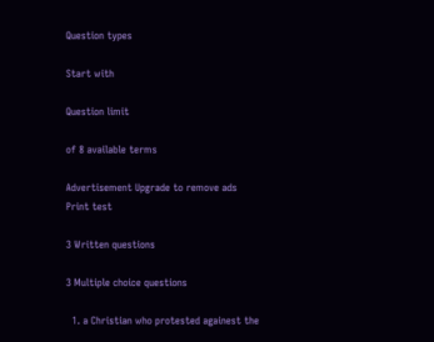Question types

Start with

Question limit

of 8 available terms

Advertisement Upgrade to remove ads
Print test

3 Written questions

3 Multiple choice questions

  1. a Christian who protested againest the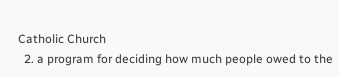Catholic Church
  2. a program for deciding how much people owed to the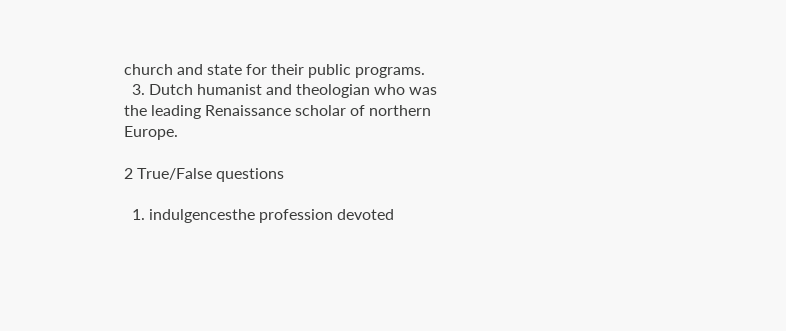church and state for their public programs.
  3. Dutch humanist and theologian who was the leading Renaissance scholar of northern Europe.

2 True/False questions

  1. indulgencesthe profession devoted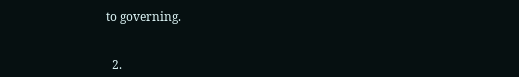to governing.


  2.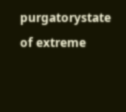purgatorystate of extreme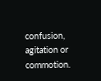confusion, agitation or commotion.